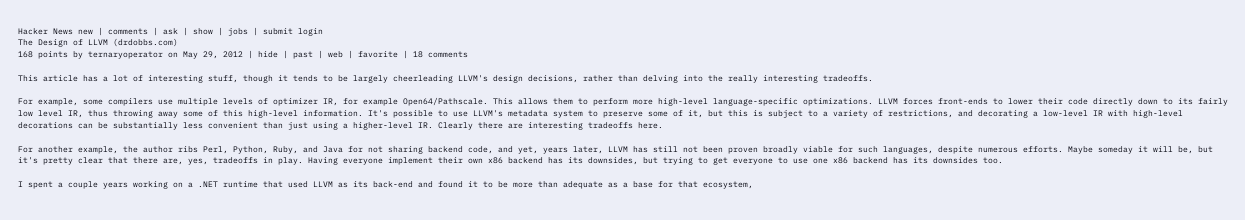Hacker News new | comments | ask | show | jobs | submit login
The Design of LLVM (drdobbs.com)
168 points by ternaryoperator on May 29, 2012 | hide | past | web | favorite | 18 comments

This article has a lot of interesting stuff, though it tends to be largely cheerleading LLVM's design decisions, rather than delving into the really interesting tradeoffs.

For example, some compilers use multiple levels of optimizer IR, for example Open64/Pathscale. This allows them to perform more high-level language-specific optimizations. LLVM forces front-ends to lower their code directly down to its fairly low level IR, thus throwing away some of this high-level information. It's possible to use LLVM's metadata system to preserve some of it, but this is subject to a variety of restrictions, and decorating a low-level IR with high-level decorations can be substantially less convenient than just using a higher-level IR. Clearly there are interesting tradeoffs here.

For another example, the author ribs Perl, Python, Ruby, and Java for not sharing backend code, and yet, years later, LLVM has still not been proven broadly viable for such languages, despite numerous efforts. Maybe someday it will be, but it's pretty clear that there are, yes, tradeoffs in play. Having everyone implement their own x86 backend has its downsides, but trying to get everyone to use one x86 backend has its downsides too.

I spent a couple years working on a .NET runtime that used LLVM as its back-end and found it to be more than adequate as a base for that ecosystem,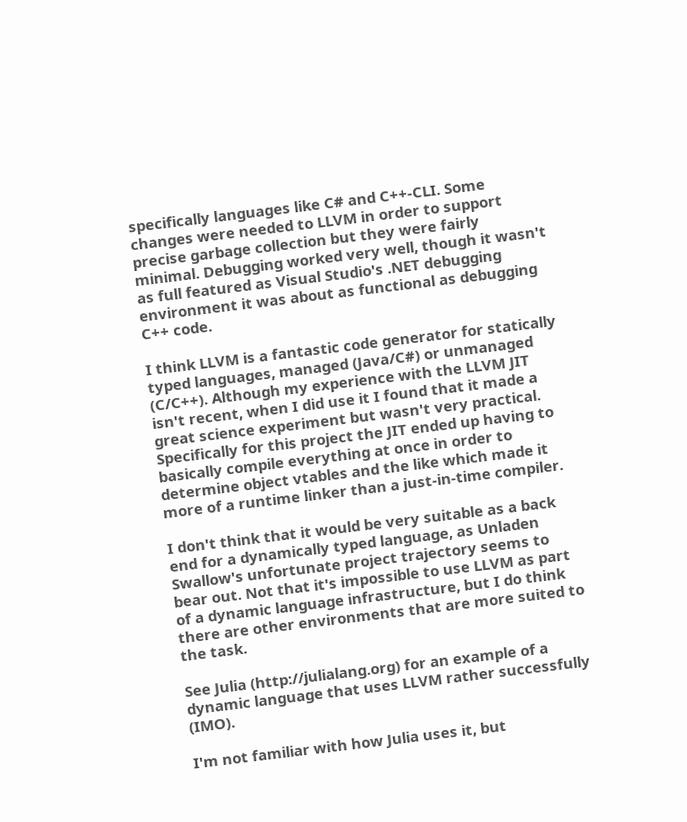specifically languages like C# and C++-CLI. Some changes were needed to LLVM in order to support precise garbage collection but they were fairly minimal. Debugging worked very well, though it wasn't as full featured as Visual Studio's .NET debugging environment it was about as functional as debugging C++ code.

I think LLVM is a fantastic code generator for statically typed languages, managed (Java/C#) or unmanaged (C/C++). Although my experience with the LLVM JIT isn't recent, when I did use it I found that it made a great science experiment but wasn't very practical. Specifically for this project the JIT ended up having to basically compile everything at once in order to determine object vtables and the like which made it more of a runtime linker than a just-in-time compiler.

I don't think that it would be very suitable as a back end for a dynamically typed language, as Unladen Swallow's unfortunate project trajectory seems to bear out. Not that it's impossible to use LLVM as part of a dynamic language infrastructure, but I do think there are other environments that are more suited to the task.

See Julia (http://julialang.org) for an example of a dynamic language that uses LLVM rather successfully (IMO).

I'm not familiar with how Julia uses it, but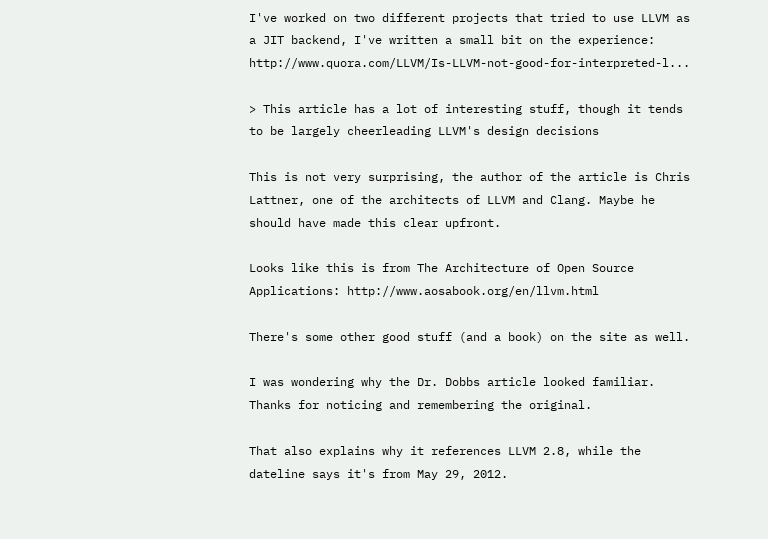I've worked on two different projects that tried to use LLVM as a JIT backend, I've written a small bit on the experience: http://www.quora.com/LLVM/Is-LLVM-not-good-for-interpreted-l...

> This article has a lot of interesting stuff, though it tends to be largely cheerleading LLVM's design decisions

This is not very surprising, the author of the article is Chris Lattner, one of the architects of LLVM and Clang. Maybe he should have made this clear upfront.

Looks like this is from The Architecture of Open Source Applications: http://www.aosabook.org/en/llvm.html

There's some other good stuff (and a book) on the site as well.

I was wondering why the Dr. Dobbs article looked familiar. Thanks for noticing and remembering the original.

That also explains why it references LLVM 2.8, while the dateline says it's from May 29, 2012.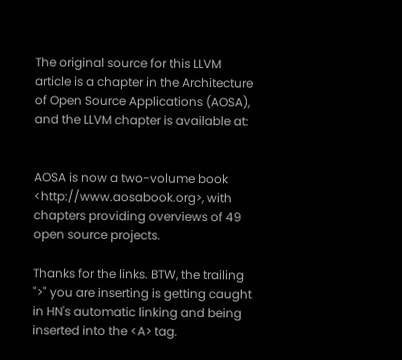The original source for this LLVM article is a chapter in the Architecture of Open Source Applications (AOSA), and the LLVM chapter is available at:


AOSA is now a two-volume book <http://www.aosabook.org>, with chapters providing overviews of 49 open source projects.

Thanks for the links. BTW, the trailing ">" you are inserting is getting caught in HN's automatic linking and being inserted into the <A> tag.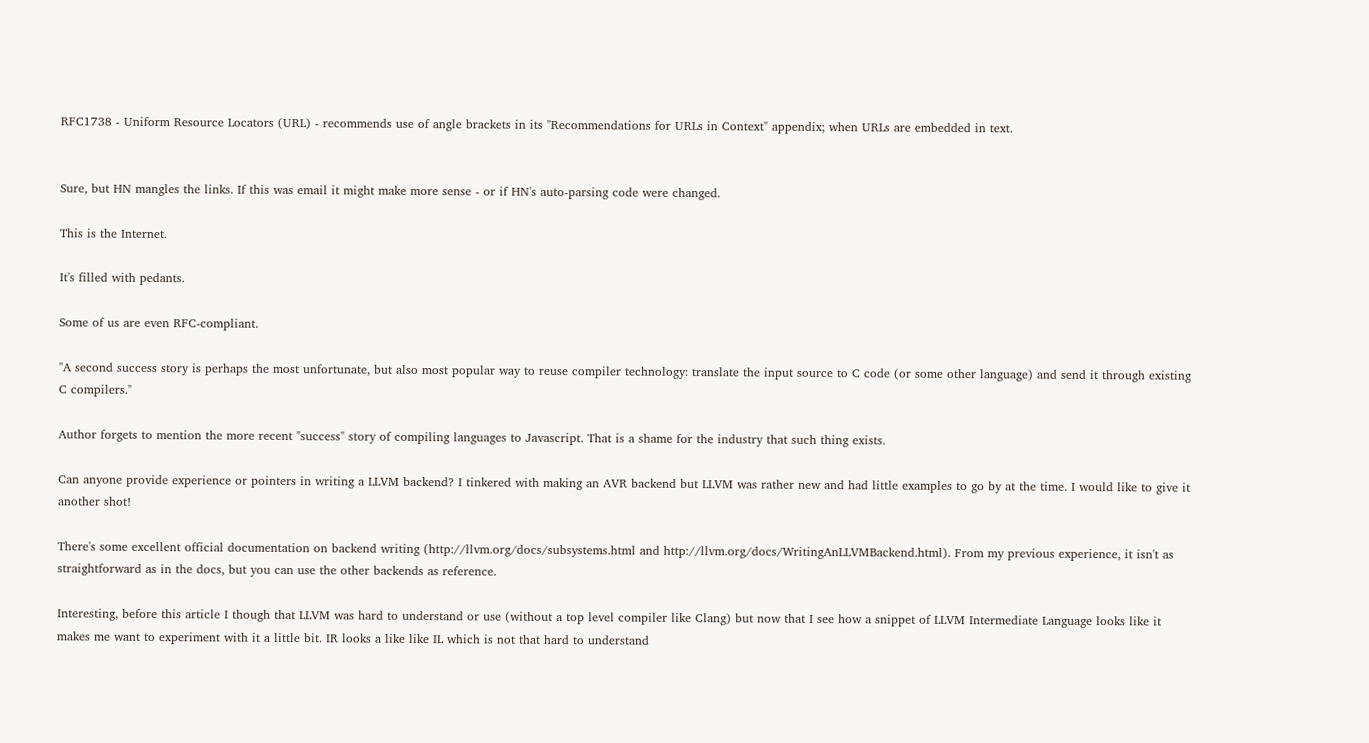RFC1738 - Uniform Resource Locators (URL) - recommends use of angle brackets in its "Recommendations for URLs in Context" appendix; when URLs are embedded in text.


Sure, but HN mangles the links. If this was email it might make more sense - or if HN's auto-parsing code were changed.

This is the Internet.

It's filled with pedants.

Some of us are even RFC-compliant.

"A second success story is perhaps the most unfortunate, but also most popular way to reuse compiler technology: translate the input source to C code (or some other language) and send it through existing C compilers."

Author forgets to mention the more recent "success" story of compiling languages to Javascript. That is a shame for the industry that such thing exists.

Can anyone provide experience or pointers in writing a LLVM backend? I tinkered with making an AVR backend but LLVM was rather new and had little examples to go by at the time. I would like to give it another shot!

There's some excellent official documentation on backend writing (http://llvm.org/docs/subsystems.html and http://llvm.org/docs/WritingAnLLVMBackend.html). From my previous experience, it isn't as straightforward as in the docs, but you can use the other backends as reference.

Interesting, before this article I though that LLVM was hard to understand or use (without a top level compiler like Clang) but now that I see how a snippet of LLVM Intermediate Language looks like it makes me want to experiment with it a little bit. IR looks a like like IL which is not that hard to understand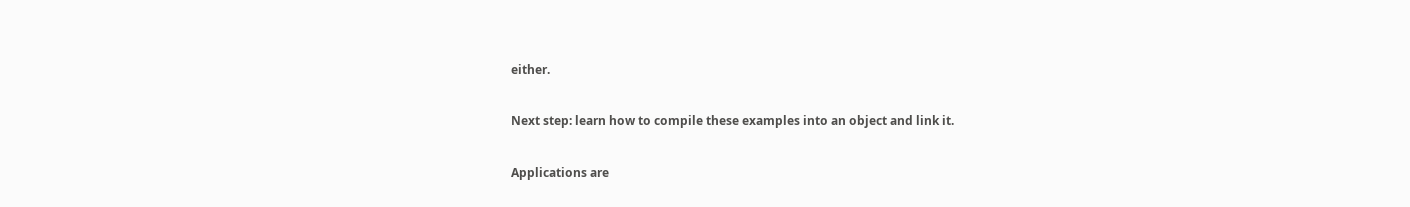either.

Next step: learn how to compile these examples into an object and link it.

Applications are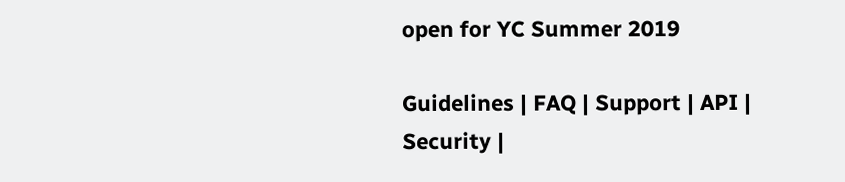open for YC Summer 2019

Guidelines | FAQ | Support | API | Security |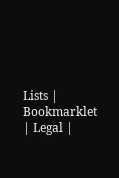Lists | Bookmarklet | Legal |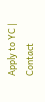Apply to YC | Contact